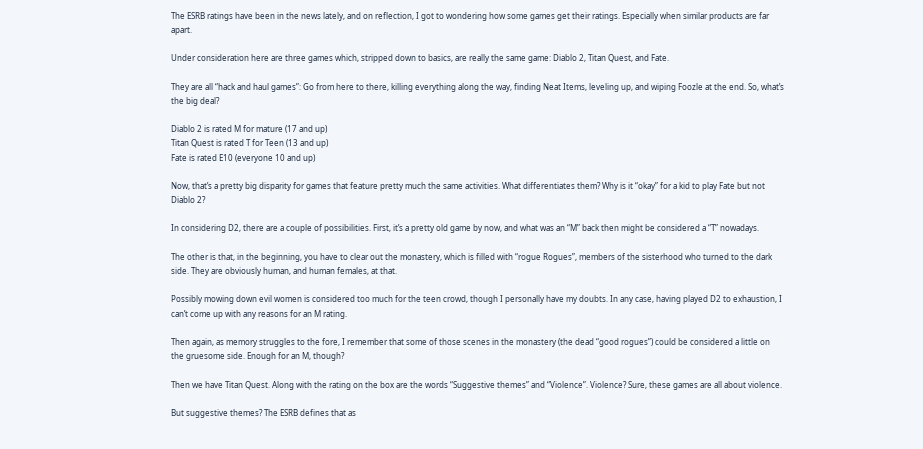The ESRB ratings have been in the news lately, and on reflection, I got to wondering how some games get their ratings. Especially when similar products are far apart.

Under consideration here are three games which, stripped down to basics, are really the same game: Diablo 2, Titan Quest, and Fate.

They are all “hack and haul games”: Go from here to there, killing everything along the way, finding Neat Items, leveling up, and wiping Foozle at the end. So, what’s the big deal?

Diablo 2 is rated M for mature (17 and up)
Titan Quest is rated T for Teen (13 and up)
Fate is rated E10 (everyone 10 and up)

Now, that’s a pretty big disparity for games that feature pretty much the same activities. What differentiates them? Why is it “okay” for a kid to play Fate but not Diablo 2?

In considering D2, there are a couple of possibilities. First, it’s a pretty old game by now, and what was an “M” back then might be considered a “T” nowadays.

The other is that, in the beginning, you have to clear out the monastery, which is filled with “rogue Rogues”, members of the sisterhood who turned to the dark side. They are obviously human, and human females, at that.

Possibly mowing down evil women is considered too much for the teen crowd, though I personally have my doubts. In any case, having played D2 to exhaustion, I can’t come up with any reasons for an M rating.

Then again, as memory struggles to the fore, I remember that some of those scenes in the monastery (the dead “good rogues”) could be considered a little on the gruesome side. Enough for an M, though?

Then we have Titan Quest. Along with the rating on the box are the words “Suggestive themes” and “Violence”. Violence? Sure, these games are all about violence.

But suggestive themes? The ESRB defines that as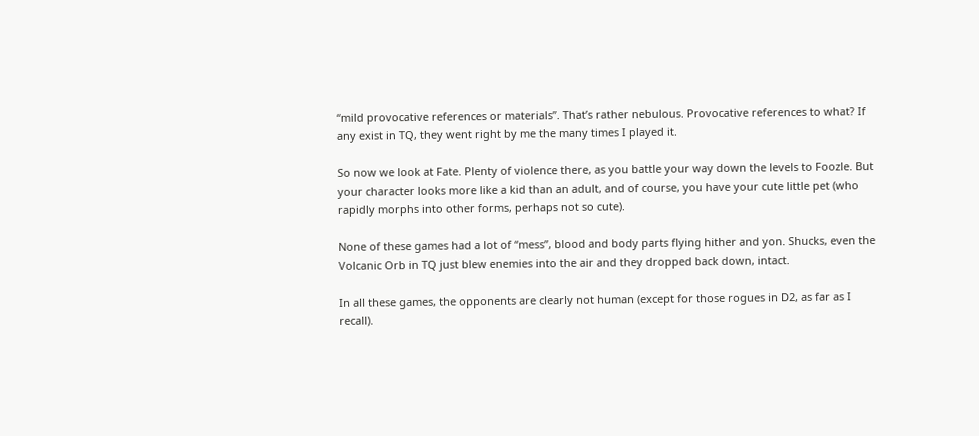“mild provocative references or materials”. That’s rather nebulous. Provocative references to what? If any exist in TQ, they went right by me the many times I played it.

So now we look at Fate. Plenty of violence there, as you battle your way down the levels to Foozle. But your character looks more like a kid than an adult, and of course, you have your cute little pet (who rapidly morphs into other forms, perhaps not so cute).

None of these games had a lot of “mess”, blood and body parts flying hither and yon. Shucks, even the Volcanic Orb in TQ just blew enemies into the air and they dropped back down, intact.

In all these games, the opponents are clearly not human (except for those rogues in D2, as far as I recall).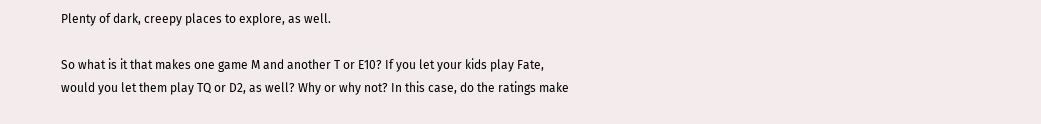Plenty of dark, creepy places to explore, as well.

So what is it that makes one game M and another T or E10? If you let your kids play Fate, would you let them play TQ or D2, as well? Why or why not? In this case, do the ratings make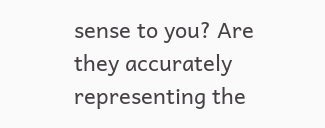sense to you? Are they accurately representing the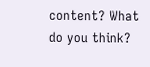content? What do you think?